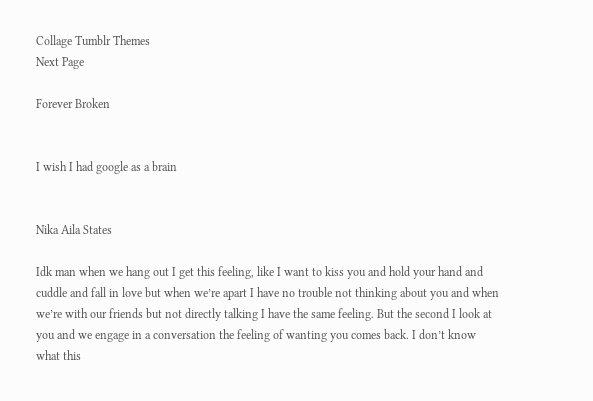Collage Tumblr Themes
Next Page

Forever Broken


I wish I had google as a brain


Nika Aila States

Idk man when we hang out I get this feeling, like I want to kiss you and hold your hand and cuddle and fall in love but when we’re apart I have no trouble not thinking about you and when we’re with our friends but not directly talking I have the same feeling. But the second I look at you and we engage in a conversation the feeling of wanting you comes back. I don’t know what this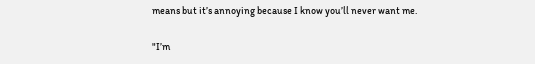means but it’s annoying because I know you’ll never want me.

"I’m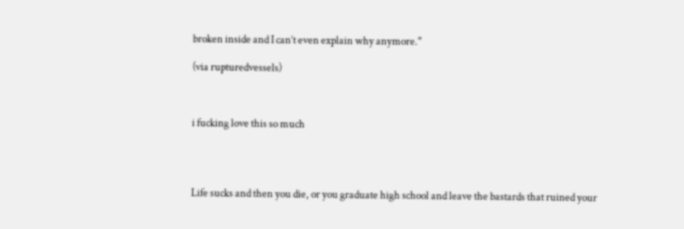broken inside and I can’t even explain why anymore."

(via rupturedvessels)



i fucking love this so much




Life sucks and then you die, or you graduate high school and leave the bastards that ruined your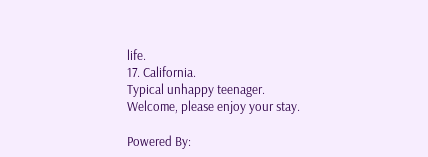life.
17. California.
Typical unhappy teenager.
Welcome, please enjoy your stay.

Powered By: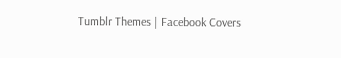Tumblr Themes | Facebook Covers